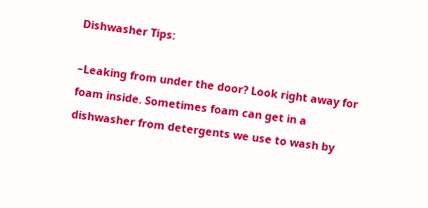Dishwasher Tips:

–Leaking from under the door? Look right away for foam inside. Sometimes foam can get in a dishwasher from detergents we use to wash by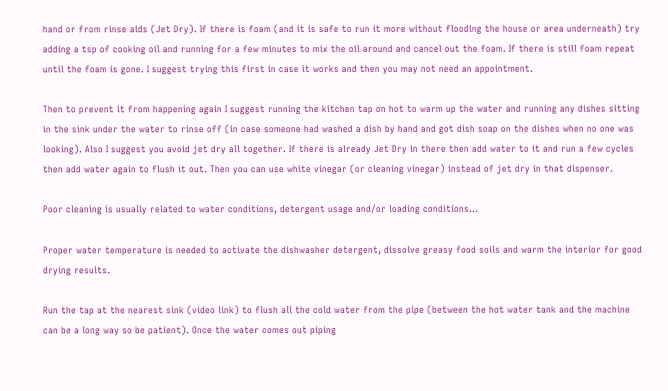hand or from rinse aids (Jet Dry). If there is foam (and it is safe to run it more without flooding the house or area underneath) try adding a tsp of cooking oil and running for a few minutes to mix the oil around and cancel out the foam. If there is still foam repeat until the foam is gone. I suggest trying this first in case it works and then you may not need an appointment.

Then to prevent it from happening again I suggest running the kitchen tap on hot to warm up the water and running any dishes sitting in the sink under the water to rinse off (in case someone had washed a dish by hand and got dish soap on the dishes when no one was looking). Also I suggest you avoid jet dry all together. If there is already Jet Dry in there then add water to it and run a few cycles then add water again to flush it out. Then you can use white vinegar (or cleaning vinegar) instead of jet dry in that dispenser.

Poor cleaning is usually related to water conditions, detergent usage and/or loading conditions…

Proper water temperature is needed to activate the dishwasher detergent, dissolve greasy food soils and warm the interior for good drying results.

Run the tap at the nearest sink (video link) to flush all the cold water from the pipe (between the hot water tank and the machine can be a long way so be patient). Once the water comes out piping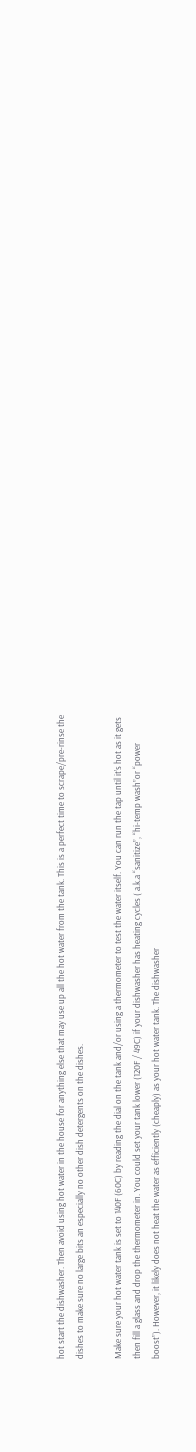hot start the dishwasher. Then avoid using hot water in the house for anything else that may use up all the hot water from the tank. This is a perfect time to scrape/pre-rinse the dishes to make sure no large bits an especially no other dish detergents on the dishes.

Make sure your hot water tank is set to 140F (60C) by reading the dial on the tank and/or using a thermometer to test the water itself. You can run the tap until it’s hot as it gets then fill a glass and drop the thermometer in. You could set your tank lower (120F / 49C) if your dishwasher has heating cycles ( a.k.a “sanitize”, “hi-temp wash”or “power boost”). However, it likely does not heat the water as efficiently (cheaply) as your hot water tank. The dishwasher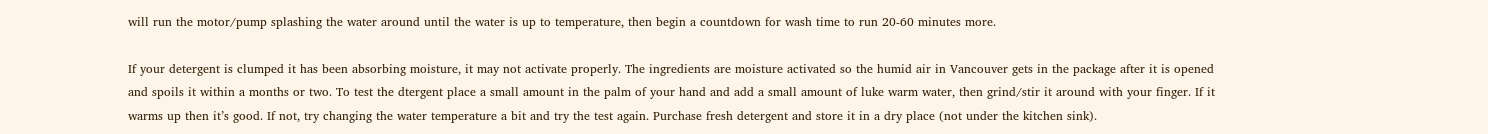will run the motor/pump splashing the water around until the water is up to temperature, then begin a countdown for wash time to run 20-60 minutes more.

If your detergent is clumped it has been absorbing moisture, it may not activate properly. The ingredients are moisture activated so the humid air in Vancouver gets in the package after it is opened and spoils it within a months or two. To test the dtergent place a small amount in the palm of your hand and add a small amount of luke warm water, then grind/stir it around with your finger. If it warms up then it’s good. If not, try changing the water temperature a bit and try the test again. Purchase fresh detergent and store it in a dry place (not under the kitchen sink).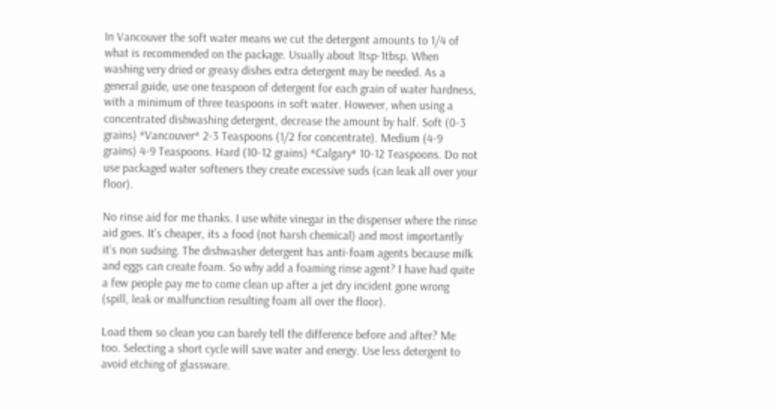In Vancouver the soft water means we cut the detergent amounts to 1/4 of what is recommended on the package. Usually about 1tsp-1tbsp. When washing very dried or greasy dishes extra detergent may be needed. As a general guide, use one teaspoon of detergent for each grain of water hardness, with a minimum of three teaspoons in soft water. However, when using a concentrated dishwashing detergent, decrease the amount by half. Soft (0-3 grains) *Vancouver* 2-3 Teaspoons (1/2 for concentrate). Medium (4-9 grains) 4-9 Teaspoons. Hard (10-12 grains) *Calgary* 10-12 Teaspoons. Do not use packaged water softeners they create excessive suds (can leak all over your floor).

No rinse aid for me thanks. I use white vinegar in the dispenser where the rinse aid goes. It’s cheaper, its a food (not harsh chemical) and most importantly it’s non sudsing. The dishwasher detergent has anti-foam agents because milk and eggs can create foam. So why add a foaming rinse agent? I have had quite a few people pay me to come clean up after a jet dry incident gone wrong (spill, leak or malfunction resulting foam all over the floor).

Load them so clean you can barely tell the difference before and after? Me too. Selecting a short cycle will save water and energy. Use less detergent to avoid etching of glassware.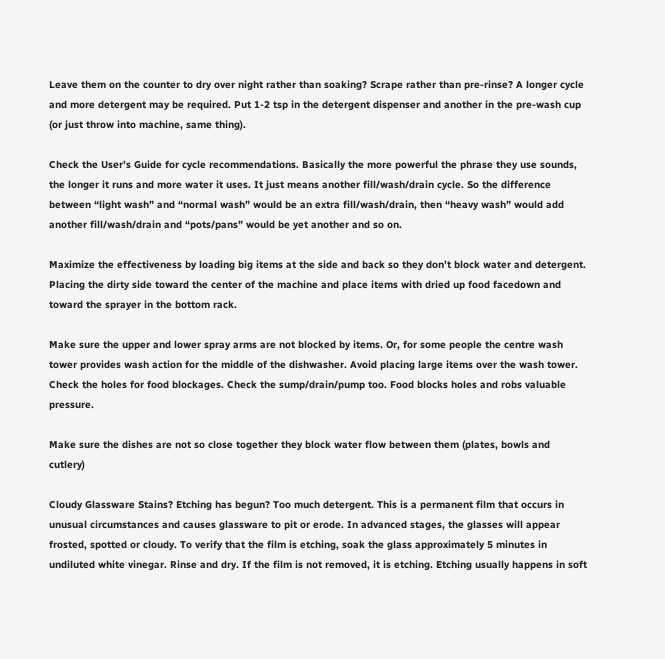Leave them on the counter to dry over night rather than soaking? Scrape rather than pre-rinse? A longer cycle and more detergent may be required. Put 1-2 tsp in the detergent dispenser and another in the pre-wash cup (or just throw into machine, same thing).

Check the User’s Guide for cycle recommendations. Basically the more powerful the phrase they use sounds, the longer it runs and more water it uses. It just means another fill/wash/drain cycle. So the difference between “light wash” and “normal wash” would be an extra fill/wash/drain, then “heavy wash” would add another fill/wash/drain and “pots/pans” would be yet another and so on.

Maximize the effectiveness by loading big items at the side and back so they don’t block water and detergent. Placing the dirty side toward the center of the machine and place items with dried up food facedown and toward the sprayer in the bottom rack.

Make sure the upper and lower spray arms are not blocked by items. Or, for some people the centre wash tower provides wash action for the middle of the dishwasher. Avoid placing large items over the wash tower. Check the holes for food blockages. Check the sump/drain/pump too. Food blocks holes and robs valuable pressure.

Make sure the dishes are not so close together they block water flow between them (plates, bowls and cutlery)

Cloudy Glassware Stains? Etching has begun? Too much detergent. This is a permanent film that occurs in unusual circumstances and causes glassware to pit or erode. In advanced stages, the glasses will appear frosted, spotted or cloudy. To verify that the film is etching, soak the glass approximately 5 minutes in undiluted white vinegar. Rinse and dry. If the film is not removed, it is etching. Etching usually happens in soft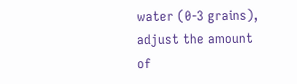water (0-3 grains), adjust the amount of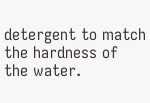detergent to match the hardness of the water.